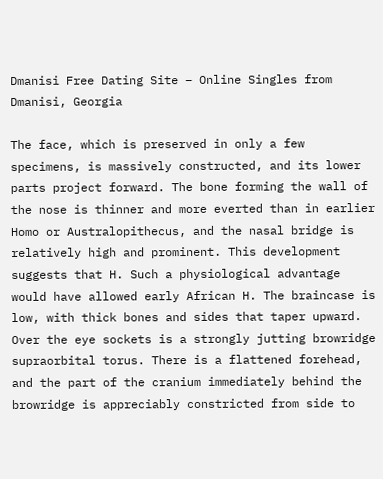Dmanisi Free Dating Site – Online Singles from Dmanisi, Georgia

The face, which is preserved in only a few specimens, is massively constructed, and its lower parts project forward. The bone forming the wall of the nose is thinner and more everted than in earlier Homo or Australopithecus, and the nasal bridge is relatively high and prominent. This development suggests that H. Such a physiological advantage would have allowed early African H. The braincase is low, with thick bones and sides that taper upward. Over the eye sockets is a strongly jutting browridge supraorbital torus. There is a flattened forehead, and the part of the cranium immediately behind the browridge is appreciably constricted from side to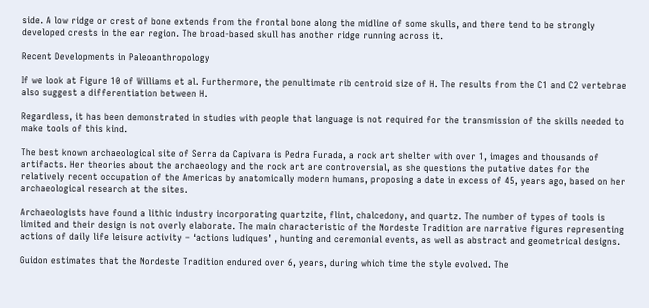side. A low ridge or crest of bone extends from the frontal bone along the midline of some skulls, and there tend to be strongly developed crests in the ear region. The broad-based skull has another ridge running across it.

Recent Developments in Paleoanthropology

If we look at Figure 10 of Williams et al. Furthermore, the penultimate rib centroid size of H. The results from the C1 and C2 vertebrae also suggest a differentiation between H.

Regardless, it has been demonstrated in studies with people that language is not required for the transmission of the skills needed to make tools of this kind.

The best known archaeological site of Serra da Capivara is Pedra Furada, a rock art shelter with over 1, images and thousands of artifacts. Her theories about the archaeology and the rock art are controversial, as she questions the putative dates for the relatively recent occupation of the Americas by anatomically modern humans, proposing a date in excess of 45, years ago, based on her archaeological research at the sites.

Archaeologists have found a lithic industry incorporating quartzite, flint, chalcedony, and quartz. The number of types of tools is limited and their design is not overly elaborate. The main characteristic of the Nordeste Tradition are narrative figures representing actions of daily life leisure activity – ‘actions ludiques’ , hunting and ceremonial events, as well as abstract and geometrical designs.

Guidon estimates that the Nordeste Tradition endured over 6, years, during which time the style evolved. The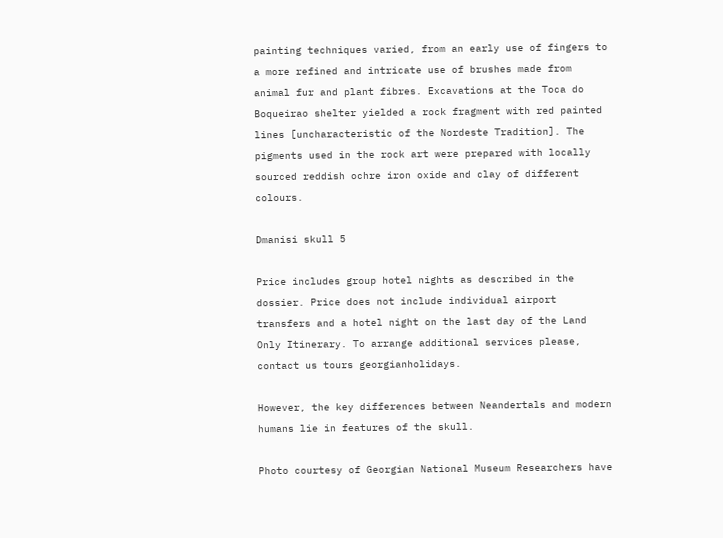painting techniques varied, from an early use of fingers to a more refined and intricate use of brushes made from animal fur and plant fibres. Excavations at the Toca do Boqueirao shelter yielded a rock fragment with red painted lines [uncharacteristic of the Nordeste Tradition]. The pigments used in the rock art were prepared with locally sourced reddish ochre iron oxide and clay of different colours.

Dmanisi skull 5

Price includes group hotel nights as described in the dossier. Price does not include individual airport transfers and a hotel night on the last day of the Land Only Itinerary. To arrange additional services please, contact us tours georgianholidays.

However, the key differences between Neandertals and modern humans lie in features of the skull.

Photo courtesy of Georgian National Museum Researchers have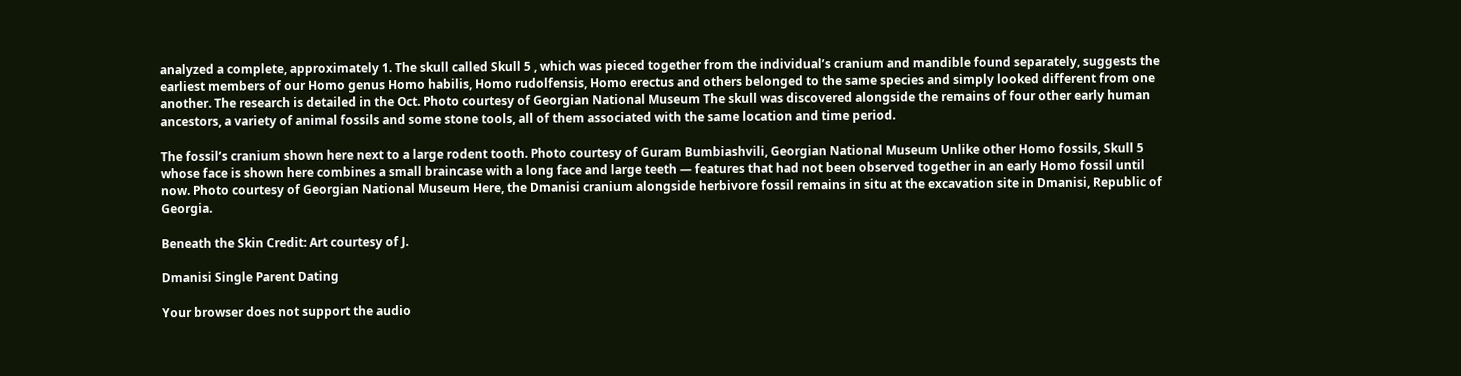analyzed a complete, approximately 1. The skull called Skull 5 , which was pieced together from the individual’s cranium and mandible found separately, suggests the earliest members of our Homo genus Homo habilis, Homo rudolfensis, Homo erectus and others belonged to the same species and simply looked different from one another. The research is detailed in the Oct. Photo courtesy of Georgian National Museum The skull was discovered alongside the remains of four other early human ancestors, a variety of animal fossils and some stone tools, all of them associated with the same location and time period.

The fossil’s cranium shown here next to a large rodent tooth. Photo courtesy of Guram Bumbiashvili, Georgian National Museum Unlike other Homo fossils, Skull 5 whose face is shown here combines a small braincase with a long face and large teeth — features that had not been observed together in an early Homo fossil until now. Photo courtesy of Georgian National Museum Here, the Dmanisi cranium alongside herbivore fossil remains in situ at the excavation site in Dmanisi, Republic of Georgia.

Beneath the Skin Credit: Art courtesy of J.

Dmanisi Single Parent Dating

Your browser does not support the audio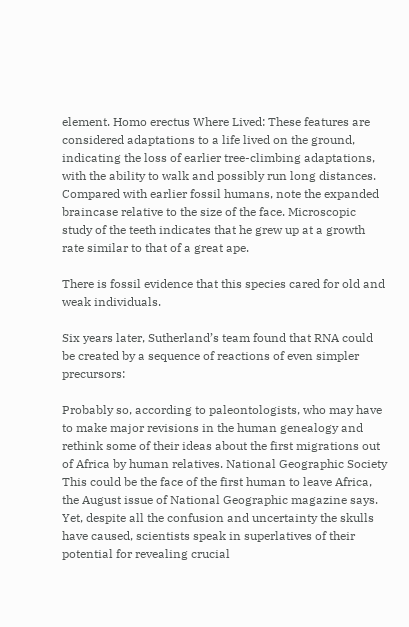element. Homo erectus Where Lived: These features are considered adaptations to a life lived on the ground, indicating the loss of earlier tree-climbing adaptations, with the ability to walk and possibly run long distances. Compared with earlier fossil humans, note the expanded braincase relative to the size of the face. Microscopic study of the teeth indicates that he grew up at a growth rate similar to that of a great ape.

There is fossil evidence that this species cared for old and weak individuals.

Six years later, Sutherland’s team found that RNA could be created by a sequence of reactions of even simpler precursors:

Probably so, according to paleontologists, who may have to make major revisions in the human genealogy and rethink some of their ideas about the first migrations out of Africa by human relatives. National Geographic Society This could be the face of the first human to leave Africa, the August issue of National Geographic magazine says. Yet, despite all the confusion and uncertainty the skulls have caused, scientists speak in superlatives of their potential for revealing crucial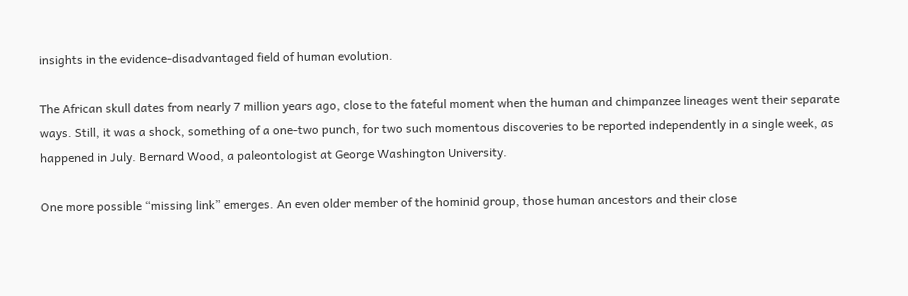insights in the evidence-disadvantaged field of human evolution.

The African skull dates from nearly 7 million years ago, close to the fateful moment when the human and chimpanzee lineages went their separate ways. Still, it was a shock, something of a one-two punch, for two such momentous discoveries to be reported independently in a single week, as happened in July. Bernard Wood, a paleontologist at George Washington University.

One more possible “missing link” emerges. An even older member of the hominid group, those human ancestors and their close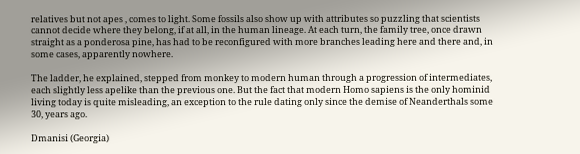relatives but not apes , comes to light. Some fossils also show up with attributes so puzzling that scientists cannot decide where they belong, if at all, in the human lineage. At each turn, the family tree, once drawn straight as a ponderosa pine, has had to be reconfigured with more branches leading here and there and, in some cases, apparently nowhere.

The ladder, he explained, stepped from monkey to modern human through a progression of intermediates, each slightly less apelike than the previous one. But the fact that modern Homo sapiens is the only hominid living today is quite misleading, an exception to the rule dating only since the demise of Neanderthals some 30, years ago.

Dmanisi (Georgia)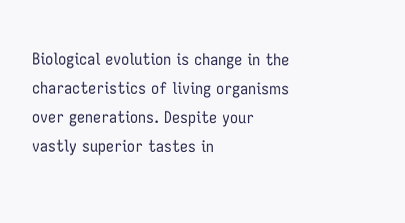Biological evolution is change in the characteristics of living organisms over generations. Despite your vastly superior tastes in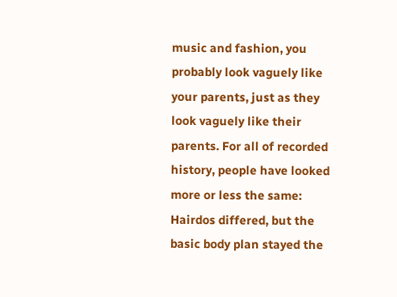music and fashion, you probably look vaguely like your parents, just as they look vaguely like their parents. For all of recorded history, people have looked more or less the same: Hairdos differed, but the basic body plan stayed the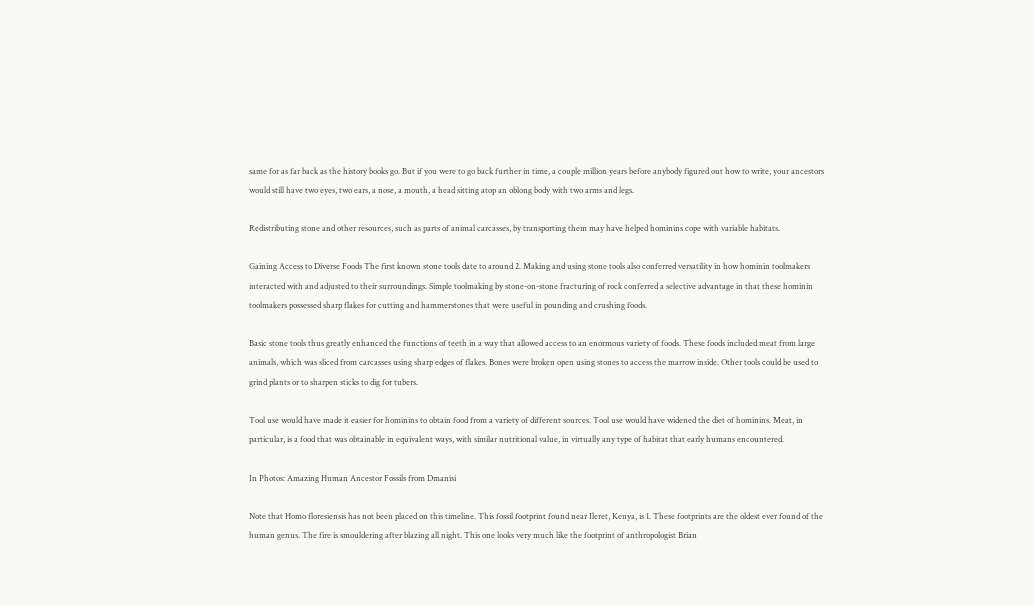same for as far back as the history books go. But if you were to go back further in time, a couple million years before anybody figured out how to write, your ancestors would still have two eyes, two ears, a nose, a mouth, a head sitting atop an oblong body with two arms and legs.

Redistributing stone and other resources, such as parts of animal carcasses, by transporting them may have helped hominins cope with variable habitats.

Gaining Access to Diverse Foods The first known stone tools date to around 2. Making and using stone tools also conferred versatility in how hominin toolmakers interacted with and adjusted to their surroundings. Simple toolmaking by stone-on-stone fracturing of rock conferred a selective advantage in that these hominin toolmakers possessed sharp flakes for cutting and hammerstones that were useful in pounding and crushing foods.

Basic stone tools thus greatly enhanced the functions of teeth in a way that allowed access to an enormous variety of foods. These foods included meat from large animals, which was sliced from carcasses using sharp edges of flakes. Bones were broken open using stones to access the marrow inside. Other tools could be used to grind plants or to sharpen sticks to dig for tubers.

Tool use would have made it easier for hominins to obtain food from a variety of different sources. Tool use would have widened the diet of hominins. Meat, in particular, is a food that was obtainable in equivalent ways, with similar nutritional value, in virtually any type of habitat that early humans encountered.

In Photos: Amazing Human Ancestor Fossils from Dmanisi

Note that Homo floresiensis has not been placed on this timeline. This fossil footprint found near Ileret, Kenya, is 1. These footprints are the oldest ever found of the human genus. The fire is smouldering after blazing all night. This one looks very much like the footprint of anthropologist Brian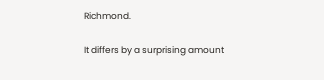Richmond.

It differs by a surprising amount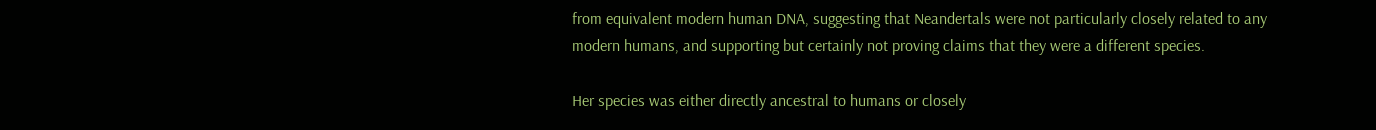from equivalent modern human DNA, suggesting that Neandertals were not particularly closely related to any modern humans, and supporting but certainly not proving claims that they were a different species.

Her species was either directly ancestral to humans or closely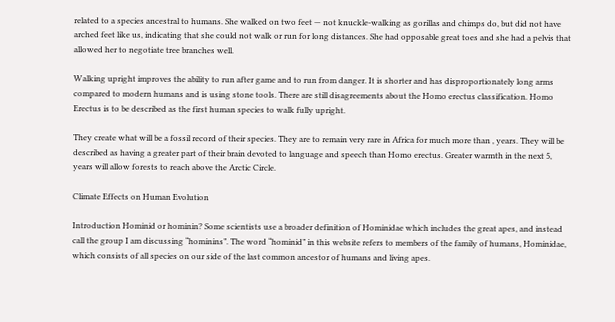related to a species ancestral to humans. She walked on two feet — not knuckle-walking as gorillas and chimps do, but did not have arched feet like us, indicating that she could not walk or run for long distances. She had opposable great toes and she had a pelvis that allowed her to negotiate tree branches well.

Walking upright improves the ability to run after game and to run from danger. It is shorter and has disproportionately long arms compared to modern humans and is using stone tools. There are still disagreements about the Homo erectus classification. Homo Erectus is to be described as the first human species to walk fully upright.

They create what will be a fossil record of their species. They are to remain very rare in Africa for much more than , years. They will be described as having a greater part of their brain devoted to language and speech than Homo erectus. Greater warmth in the next 5, years will allow forests to reach above the Arctic Circle.

Climate Effects on Human Evolution

Introduction Hominid or hominin? Some scientists use a broader definition of Hominidae which includes the great apes, and instead call the group I am discussing “hominins”. The word “hominid” in this website refers to members of the family of humans, Hominidae, which consists of all species on our side of the last common ancestor of humans and living apes.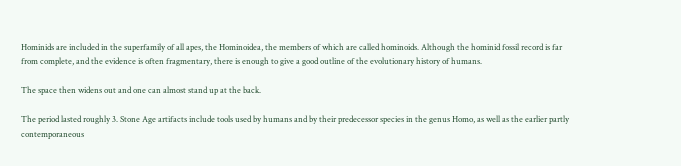Hominids are included in the superfamily of all apes, the Hominoidea, the members of which are called hominoids. Although the hominid fossil record is far from complete, and the evidence is often fragmentary, there is enough to give a good outline of the evolutionary history of humans.

The space then widens out and one can almost stand up at the back.

The period lasted roughly 3. Stone Age artifacts include tools used by humans and by their predecessor species in the genus Homo, as well as the earlier partly contemporaneous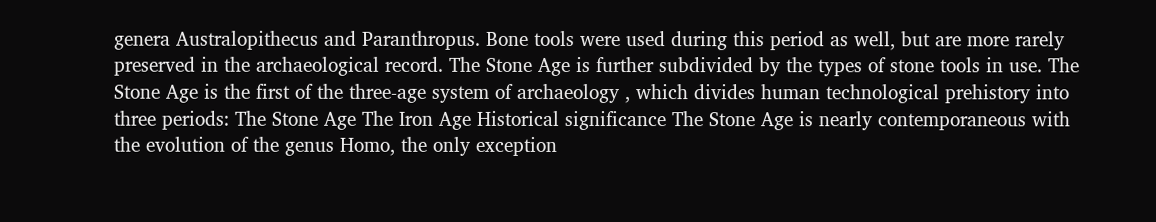genera Australopithecus and Paranthropus. Bone tools were used during this period as well, but are more rarely preserved in the archaeological record. The Stone Age is further subdivided by the types of stone tools in use. The Stone Age is the first of the three-age system of archaeology , which divides human technological prehistory into three periods: The Stone Age The Iron Age Historical significance The Stone Age is nearly contemporaneous with the evolution of the genus Homo, the only exception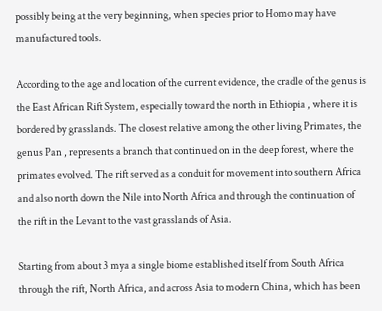possibly being at the very beginning, when species prior to Homo may have manufactured tools.

According to the age and location of the current evidence, the cradle of the genus is the East African Rift System, especially toward the north in Ethiopia , where it is bordered by grasslands. The closest relative among the other living Primates, the genus Pan , represents a branch that continued on in the deep forest, where the primates evolved. The rift served as a conduit for movement into southern Africa and also north down the Nile into North Africa and through the continuation of the rift in the Levant to the vast grasslands of Asia.

Starting from about 3 mya a single biome established itself from South Africa through the rift, North Africa, and across Asia to modern China, which has been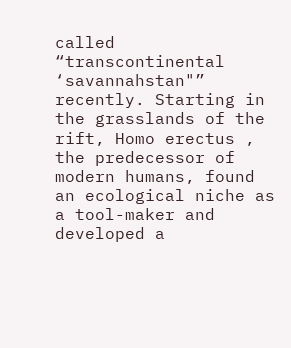called “transcontinental ‘savannahstan"” recently. Starting in the grasslands of the rift, Homo erectus , the predecessor of modern humans, found an ecological niche as a tool-maker and developed a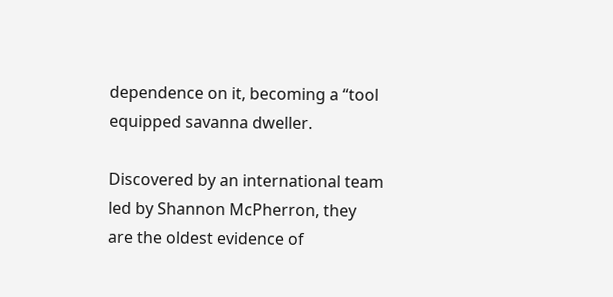dependence on it, becoming a “tool equipped savanna dweller.

Discovered by an international team led by Shannon McPherron, they are the oldest evidence of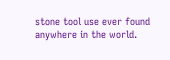stone tool use ever found anywhere in the world.